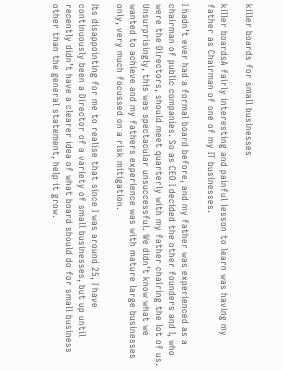killer boards for small businesses

killer boardsA fairly interesting and painful lesson to learn was having my father as Chairman of one of my IT businesses.

I hadn’t ever had a formal board before, and my father was experienced as a chairman of public companies. So as CEO I decided the other founders and I, who were the Directors, should meet quarterly with my father chairing the lot of us. Unsurprisingly, this was spectacular unsuccessful. We didn’t know what we wanted to achieve and my fathers experience was with mature large businesses only, very much focussed on a risk mitigation.

Its disappointing for me to realise that since I was around 25, I have continuously been a Director of a variety of small businesses, but up until recently didn’t have a clearer idea of what board should do for small business other than the general statement, help it grow.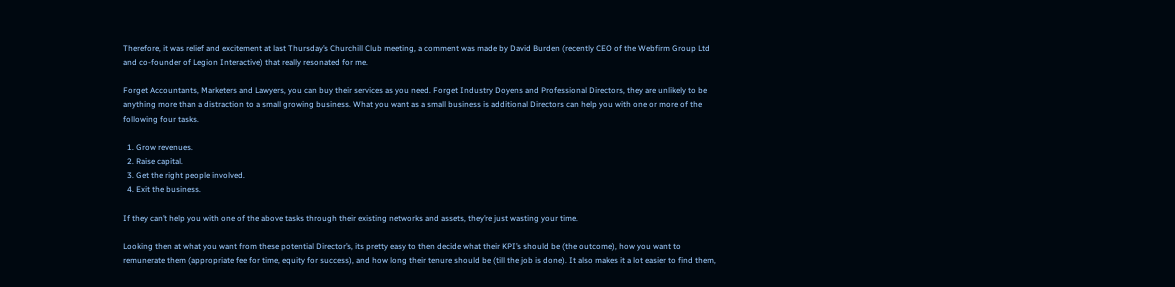Therefore, it was relief and excitement at last Thursday’s Churchill Club meeting, a comment was made by David Burden (recently CEO of the Webfirm Group Ltd and co-founder of Legion Interactive) that really resonated for me.

Forget Accountants, Marketers and Lawyers, you can buy their services as you need. Forget Industry Doyens and Professional Directors, they are unlikely to be anything more than a distraction to a small growing business. What you want as a small business is additional Directors can help you with one or more of the following four tasks.

  1. Grow revenues.
  2. Raise capital.
  3. Get the right people involved.
  4. Exit the business.

If they can’t help you with one of the above tasks through their existing networks and assets, they’re just wasting your time.

Looking then at what you want from these potential Director’s, its pretty easy to then decide what their KPI’s should be (the outcome), how you want to remunerate them (appropriate fee for time, equity for success), and how long their tenure should be (till the job is done). It also makes it a lot easier to find them,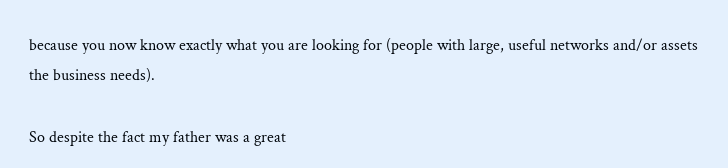because you now know exactly what you are looking for (people with large, useful networks and/or assets the business needs).

So despite the fact my father was a great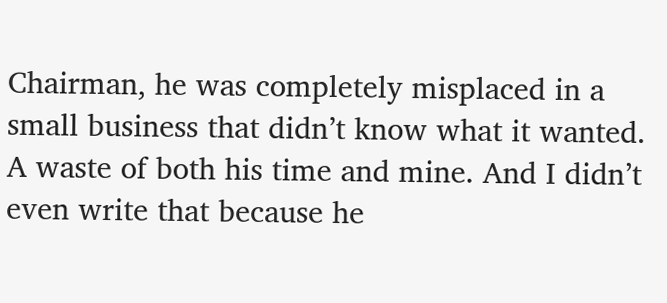Chairman, he was completely misplaced in a small business that didn’t know what it wanted. A waste of both his time and mine. And I didn’t even write that because he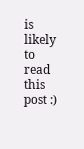is likely to read this post :)